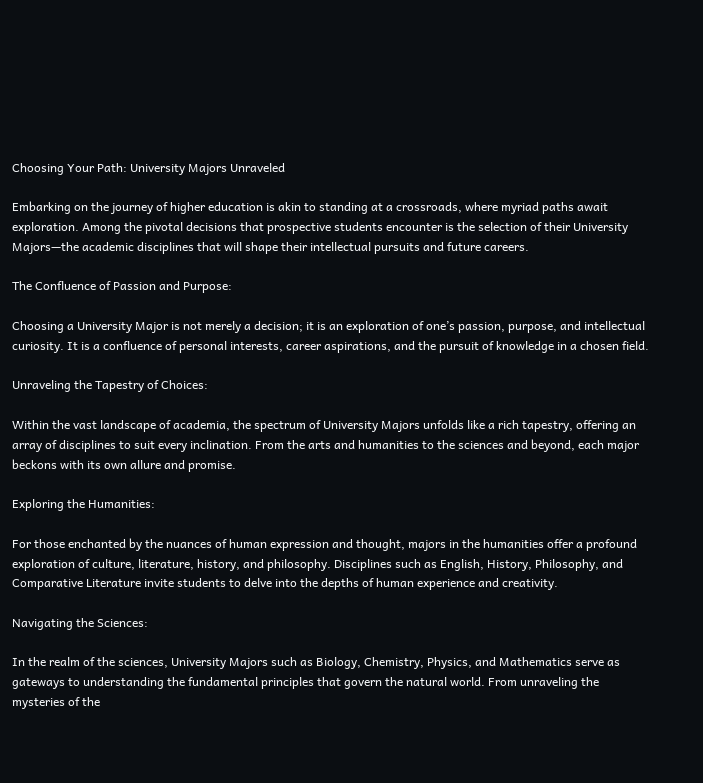Choosing Your Path: University Majors Unraveled

Embarking on the journey of higher education is akin to standing at a crossroads, where myriad paths await exploration. Among the pivotal decisions that prospective students encounter is the selection of their University Majors—the academic disciplines that will shape their intellectual pursuits and future careers.

The Confluence of Passion and Purpose:

Choosing a University Major is not merely a decision; it is an exploration of one’s passion, purpose, and intellectual curiosity. It is a confluence of personal interests, career aspirations, and the pursuit of knowledge in a chosen field.

Unraveling the Tapestry of Choices:

Within the vast landscape of academia, the spectrum of University Majors unfolds like a rich tapestry, offering an array of disciplines to suit every inclination. From the arts and humanities to the sciences and beyond, each major beckons with its own allure and promise.

Exploring the Humanities:

For those enchanted by the nuances of human expression and thought, majors in the humanities offer a profound exploration of culture, literature, history, and philosophy. Disciplines such as English, History, Philosophy, and Comparative Literature invite students to delve into the depths of human experience and creativity.

Navigating the Sciences:

In the realm of the sciences, University Majors such as Biology, Chemistry, Physics, and Mathematics serve as gateways to understanding the fundamental principles that govern the natural world. From unraveling the mysteries of the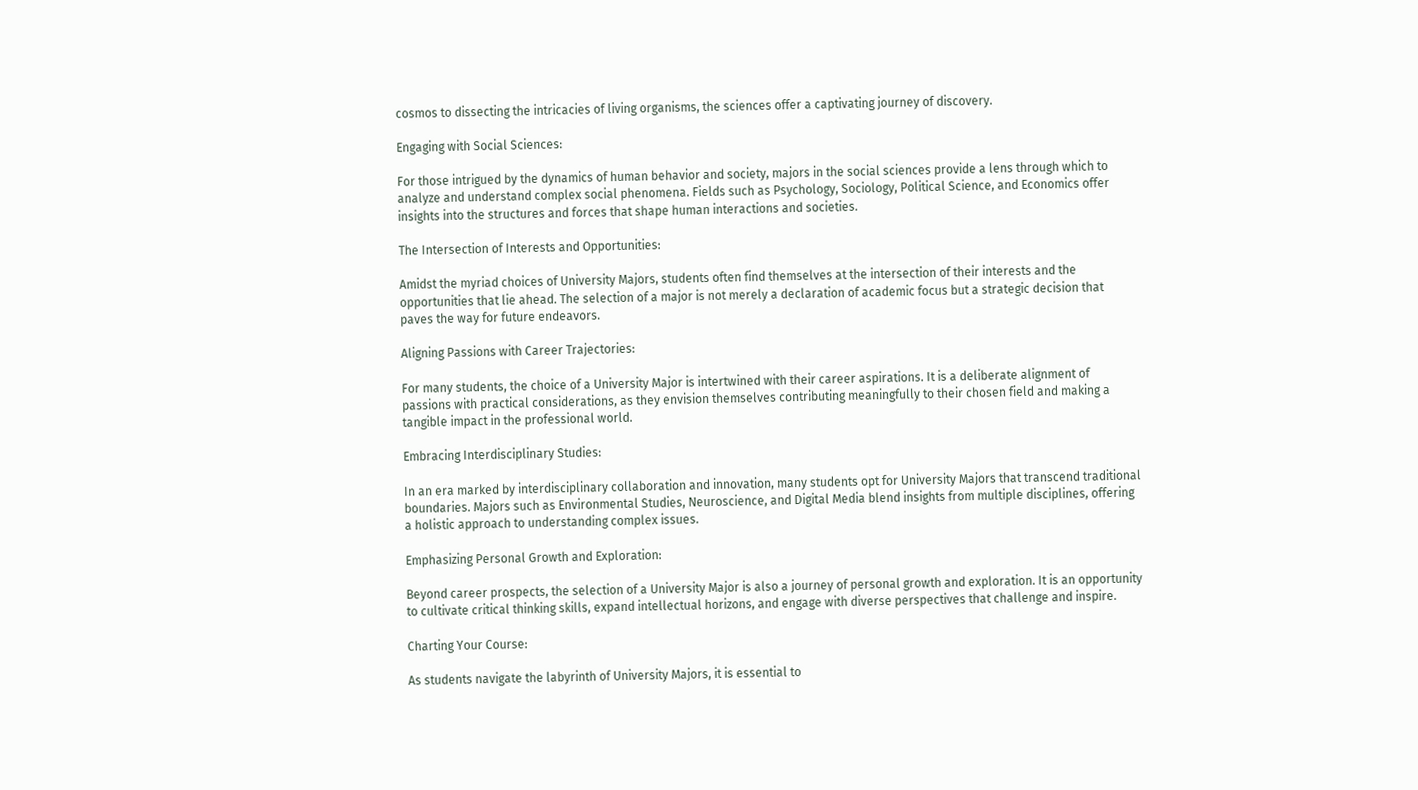cosmos to dissecting the intricacies of living organisms, the sciences offer a captivating journey of discovery.

Engaging with Social Sciences:

For those intrigued by the dynamics of human behavior and society, majors in the social sciences provide a lens through which to analyze and understand complex social phenomena. Fields such as Psychology, Sociology, Political Science, and Economics offer insights into the structures and forces that shape human interactions and societies.

The Intersection of Interests and Opportunities:

Amidst the myriad choices of University Majors, students often find themselves at the intersection of their interests and the opportunities that lie ahead. The selection of a major is not merely a declaration of academic focus but a strategic decision that paves the way for future endeavors.

Aligning Passions with Career Trajectories:

For many students, the choice of a University Major is intertwined with their career aspirations. It is a deliberate alignment of passions with practical considerations, as they envision themselves contributing meaningfully to their chosen field and making a tangible impact in the professional world.

Embracing Interdisciplinary Studies:

In an era marked by interdisciplinary collaboration and innovation, many students opt for University Majors that transcend traditional boundaries. Majors such as Environmental Studies, Neuroscience, and Digital Media blend insights from multiple disciplines, offering a holistic approach to understanding complex issues.

Emphasizing Personal Growth and Exploration:

Beyond career prospects, the selection of a University Major is also a journey of personal growth and exploration. It is an opportunity to cultivate critical thinking skills, expand intellectual horizons, and engage with diverse perspectives that challenge and inspire.

Charting Your Course:

As students navigate the labyrinth of University Majors, it is essential to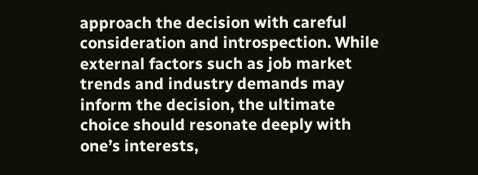approach the decision with careful consideration and introspection. While external factors such as job market trends and industry demands may inform the decision, the ultimate choice should resonate deeply with one’s interests,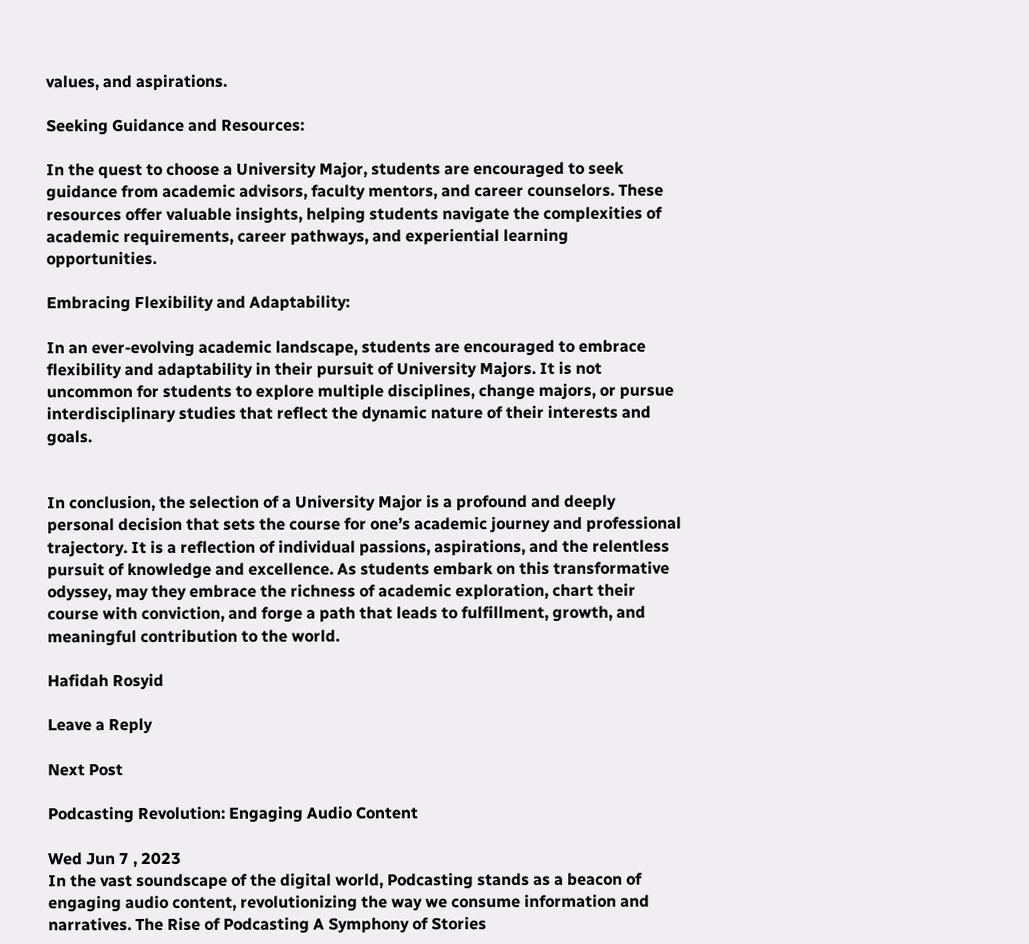values, and aspirations.

Seeking Guidance and Resources:

In the quest to choose a University Major, students are encouraged to seek guidance from academic advisors, faculty mentors, and career counselors. These resources offer valuable insights, helping students navigate the complexities of academic requirements, career pathways, and experiential learning opportunities.

Embracing Flexibility and Adaptability:

In an ever-evolving academic landscape, students are encouraged to embrace flexibility and adaptability in their pursuit of University Majors. It is not uncommon for students to explore multiple disciplines, change majors, or pursue interdisciplinary studies that reflect the dynamic nature of their interests and goals.


In conclusion, the selection of a University Major is a profound and deeply personal decision that sets the course for one’s academic journey and professional trajectory. It is a reflection of individual passions, aspirations, and the relentless pursuit of knowledge and excellence. As students embark on this transformative odyssey, may they embrace the richness of academic exploration, chart their course with conviction, and forge a path that leads to fulfillment, growth, and meaningful contribution to the world.

Hafidah Rosyid

Leave a Reply

Next Post

Podcasting Revolution: Engaging Audio Content

Wed Jun 7 , 2023
In the vast soundscape of the digital world, Podcasting stands as a beacon of engaging audio content, revolutionizing the way we consume information and narratives. The Rise of Podcasting A Symphony of Stories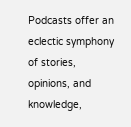Podcasts offer an eclectic symphony of stories, opinions, and knowledge,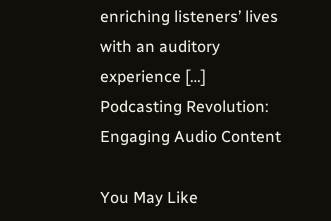enriching listeners’ lives with an auditory experience […]
Podcasting Revolution: Engaging Audio Content

You May Like